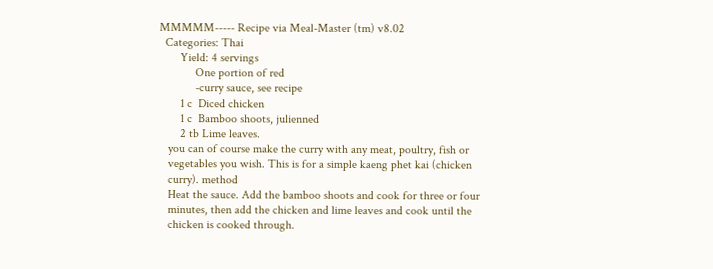MMMMM----- Recipe via Meal-Master (tm) v8.02
  Categories: Thai
       Yield: 4 servings
            One portion of red
            -curry sauce, see recipe
       1 c  Diced chicken
       1 c  Bamboo shoots, julienned
       2 tb Lime leaves.
   you can of course make the curry with any meat, poultry, fish or
   vegetables you wish. This is for a simple kaeng phet kai (chicken
   curry). method
   Heat the sauce. Add the bamboo shoots and cook for three or four
   minutes, then add the chicken and lime leaves and cook until the
   chicken is cooked through.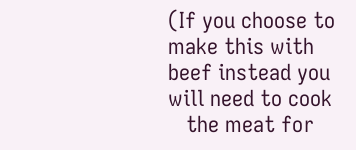(If you choose to make this with beef instead you will need to cook
   the meat for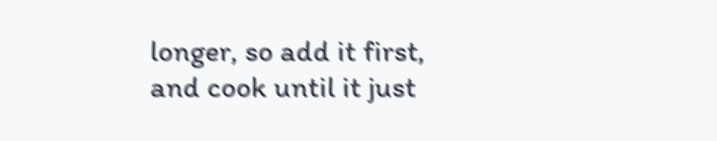longer, so add it first, and cook until it just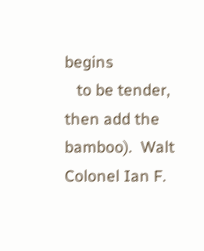begins
   to be tender, then add the bamboo).  Walt Colonel Ian F.